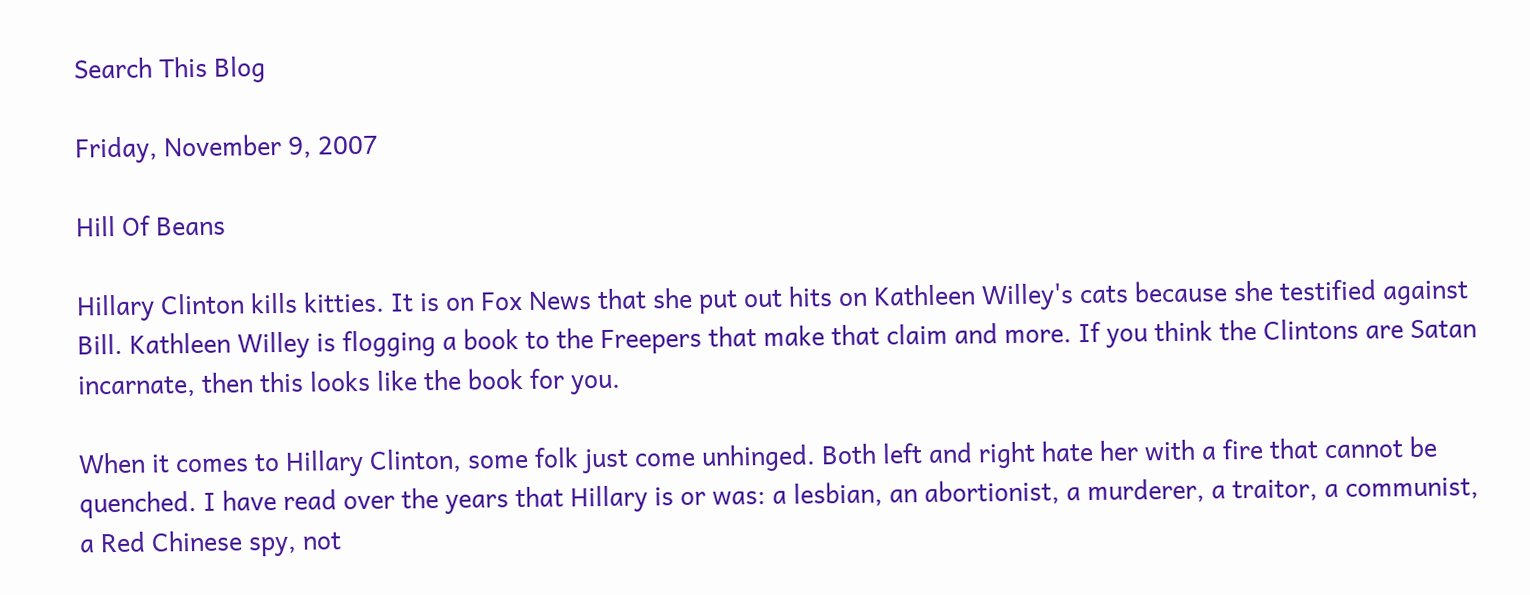Search This Blog

Friday, November 9, 2007

Hill Of Beans

Hillary Clinton kills kitties. It is on Fox News that she put out hits on Kathleen Willey's cats because she testified against Bill. Kathleen Willey is flogging a book to the Freepers that make that claim and more. If you think the Clintons are Satan incarnate, then this looks like the book for you.

When it comes to Hillary Clinton, some folk just come unhinged. Both left and right hate her with a fire that cannot be quenched. I have read over the years that Hillary is or was: a lesbian, an abortionist, a murderer, a traitor, a communist, a Red Chinese spy, not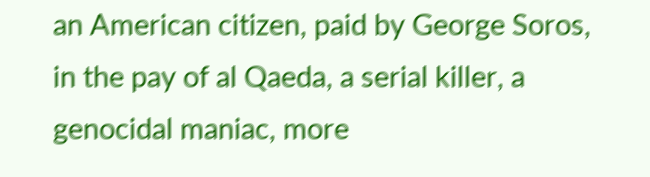an American citizen, paid by George Soros, in the pay of al Qaeda, a serial killer, a genocidal maniac, more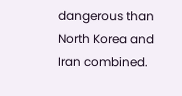dangerous than North Korea and Iran combined.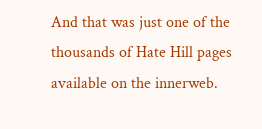And that was just one of the thousands of Hate Hill pages available on the innerweb.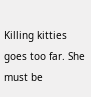Killing kitties goes too far. She must be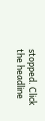stopped. Click the headline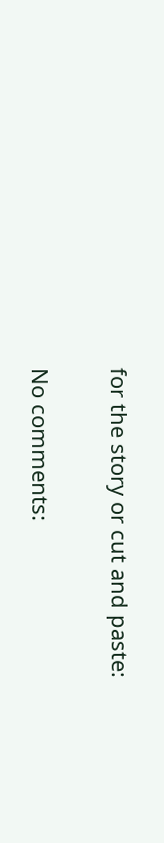for the story or cut and paste:

No comments: